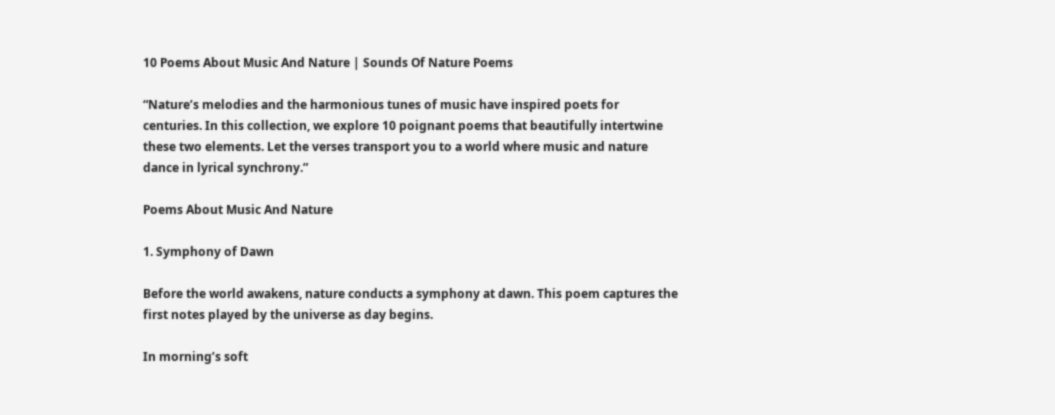10 Poems About Music And Nature | Sounds Of Nature Poems

“Nature’s melodies and the harmonious tunes of music have inspired poets for centuries. In this collection, we explore 10 poignant poems that beautifully intertwine these two elements. Let the verses transport you to a world where music and nature dance in lyrical synchrony.”

Poems About Music And Nature

1. Symphony of Dawn

Before the world awakens, nature conducts a symphony at dawn. This poem captures the first notes played by the universe as day begins.

In morning’s soft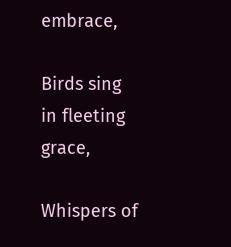embrace,

Birds sing in fleeting grace,

Whispers of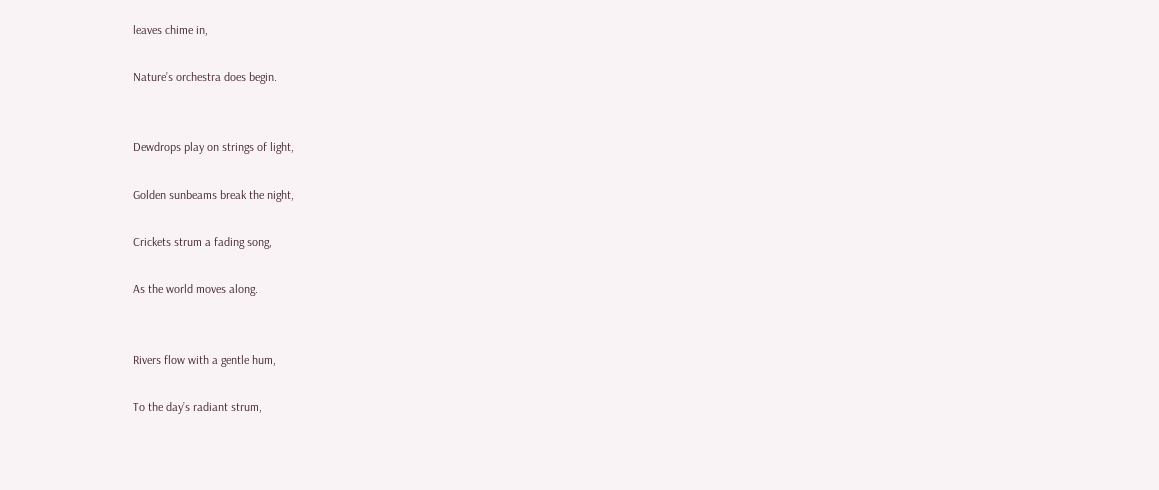leaves chime in,

Nature’s orchestra does begin.


Dewdrops play on strings of light,

Golden sunbeams break the night,

Crickets strum a fading song,

As the world moves along.


Rivers flow with a gentle hum,

To the day’s radiant strum,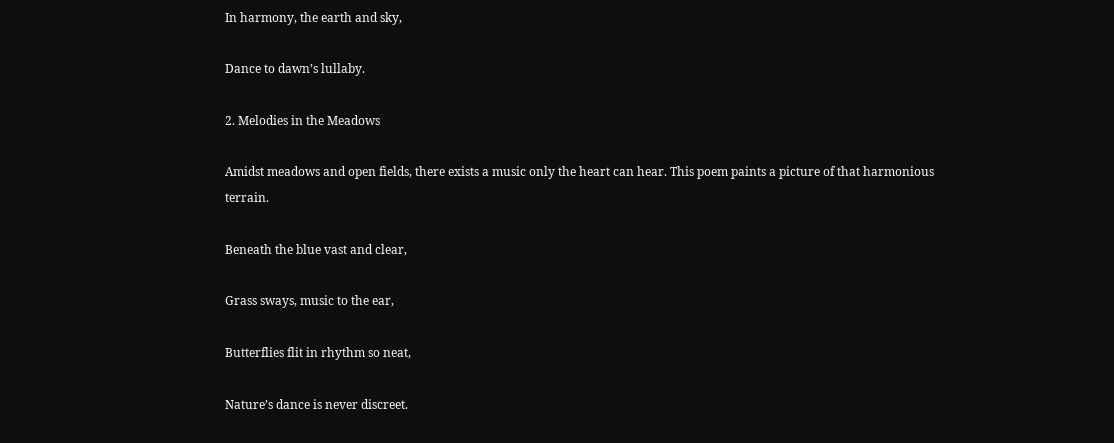In harmony, the earth and sky,

Dance to dawn’s lullaby.

2. Melodies in the Meadows

Amidst meadows and open fields, there exists a music only the heart can hear. This poem paints a picture of that harmonious terrain.

Beneath the blue vast and clear,

Grass sways, music to the ear,

Butterflies flit in rhythm so neat,

Nature’s dance is never discreet.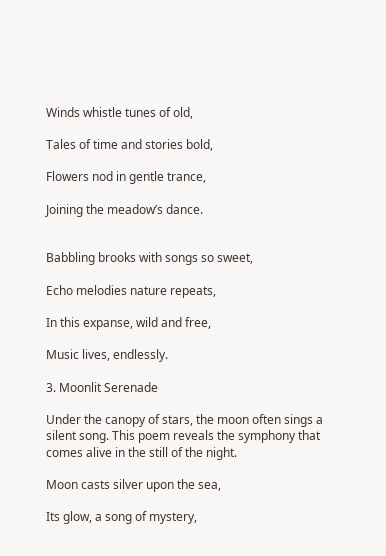Winds whistle tunes of old,

Tales of time and stories bold,

Flowers nod in gentle trance,

Joining the meadow’s dance.


Babbling brooks with songs so sweet,

Echo melodies nature repeats,

In this expanse, wild and free,

Music lives, endlessly.

3. Moonlit Serenade

Under the canopy of stars, the moon often sings a silent song. This poem reveals the symphony that comes alive in the still of the night.

Moon casts silver upon the sea,

Its glow, a song of mystery,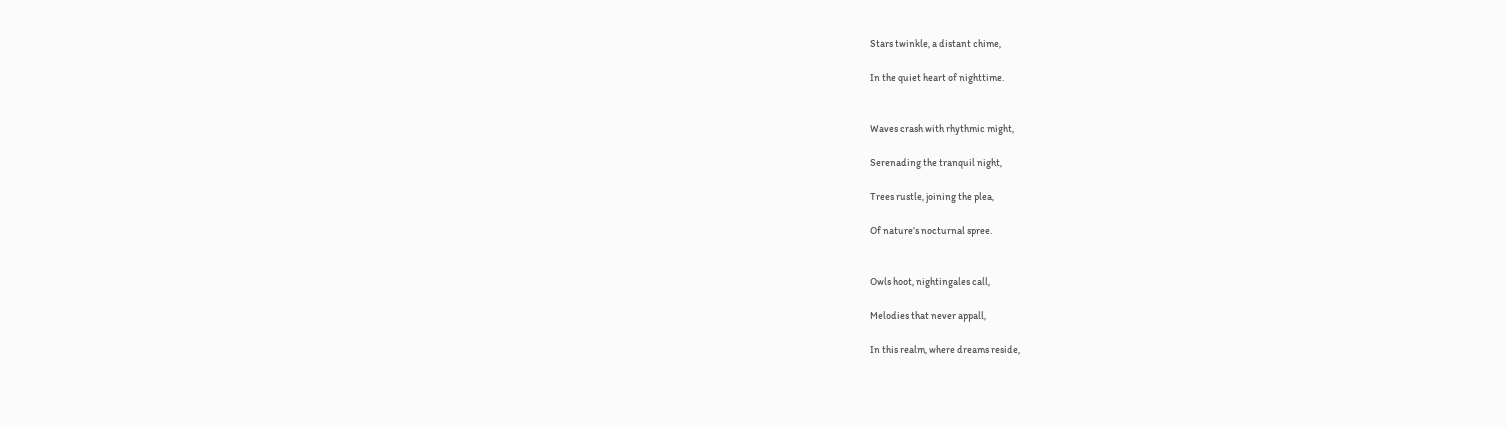Stars twinkle, a distant chime,

In the quiet heart of nighttime.


Waves crash with rhythmic might,

Serenading the tranquil night,

Trees rustle, joining the plea,

Of nature’s nocturnal spree.


Owls hoot, nightingales call,

Melodies that never appall,

In this realm, where dreams reside,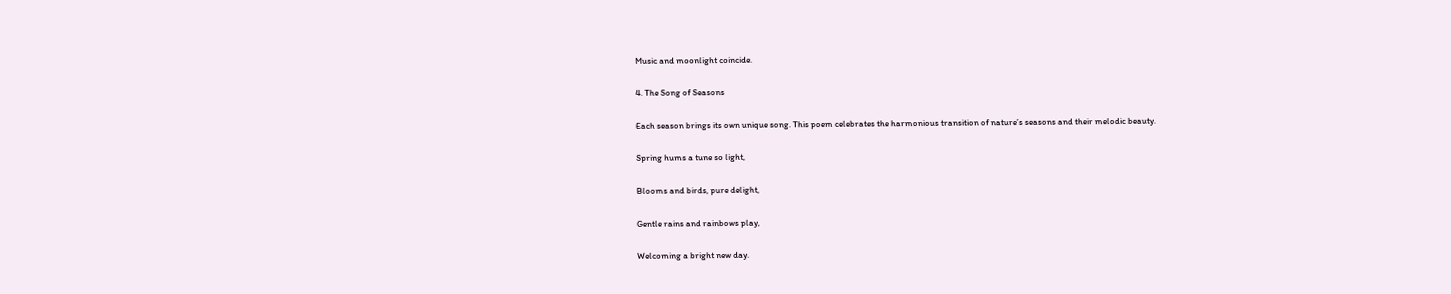Music and moonlight coincide.

4. The Song of Seasons

Each season brings its own unique song. This poem celebrates the harmonious transition of nature’s seasons and their melodic beauty.

Spring hums a tune so light,

Blooms and birds, pure delight,

Gentle rains and rainbows play,

Welcoming a bright new day.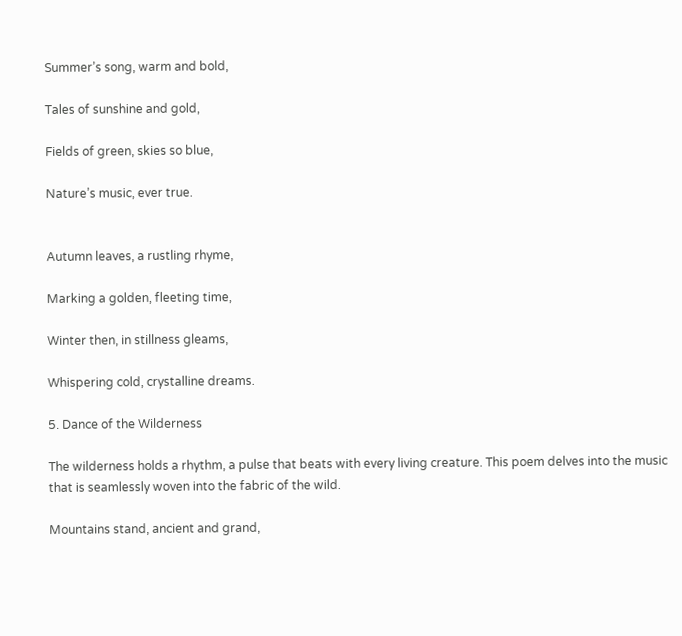Summer’s song, warm and bold,

Tales of sunshine and gold,

Fields of green, skies so blue,

Nature’s music, ever true.


Autumn leaves, a rustling rhyme,

Marking a golden, fleeting time,

Winter then, in stillness gleams,

Whispering cold, crystalline dreams.

5. Dance of the Wilderness

The wilderness holds a rhythm, a pulse that beats with every living creature. This poem delves into the music that is seamlessly woven into the fabric of the wild.

Mountains stand, ancient and grand,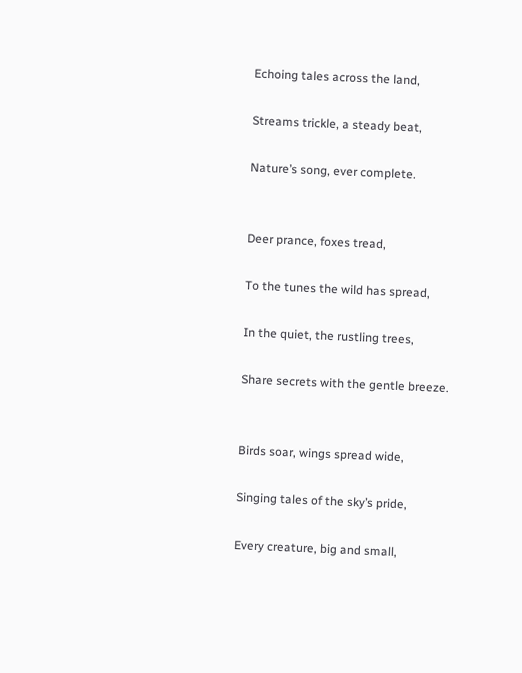Echoing tales across the land,

Streams trickle, a steady beat,

Nature’s song, ever complete.


Deer prance, foxes tread,

To the tunes the wild has spread,

In the quiet, the rustling trees,

Share secrets with the gentle breeze.


Birds soar, wings spread wide,

Singing tales of the sky’s pride,

Every creature, big and small,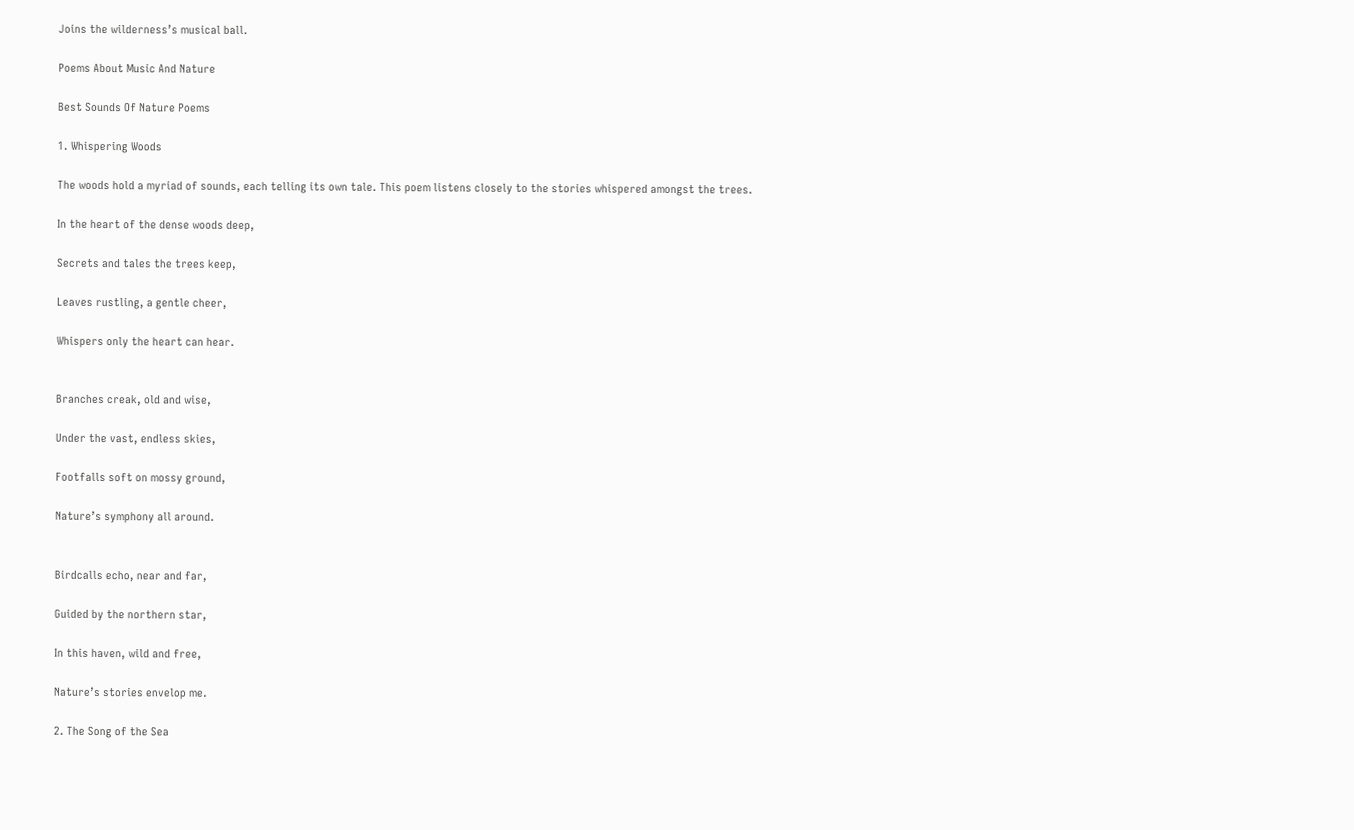Joins the wilderness’s musical ball.

Poems About Music And Nature

Best Sounds Of Nature Poems

1. Whispering Woods

The woods hold a myriad of sounds, each telling its own tale. This poem listens closely to the stories whispered amongst the trees.

In the heart of the dense woods deep,

Secrets and tales the trees keep,

Leaves rustling, a gentle cheer,

Whispers only the heart can hear.


Branches creak, old and wise,

Under the vast, endless skies,

Footfalls soft on mossy ground,

Nature’s symphony all around.


Birdcalls echo, near and far,

Guided by the northern star,

In this haven, wild and free,

Nature’s stories envelop me.

2. The Song of the Sea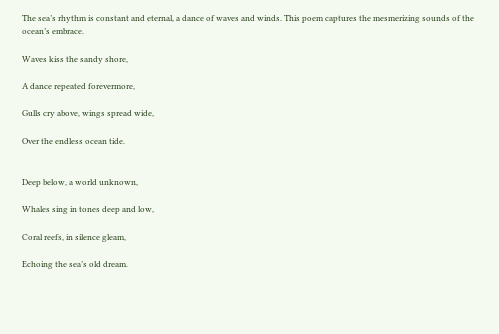The sea’s rhythm is constant and eternal, a dance of waves and winds. This poem captures the mesmerizing sounds of the ocean’s embrace.

Waves kiss the sandy shore,

A dance repeated forevermore,

Gulls cry above, wings spread wide,

Over the endless ocean tide.


Deep below, a world unknown,

Whales sing in tones deep and low,

Coral reefs, in silence gleam,

Echoing the sea’s old dream.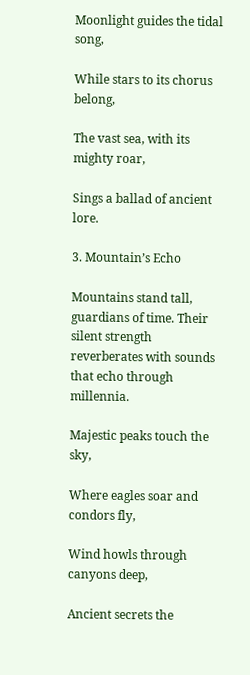Moonlight guides the tidal song,

While stars to its chorus belong,

The vast sea, with its mighty roar,

Sings a ballad of ancient lore.

3. Mountain’s Echo

Mountains stand tall, guardians of time. Their silent strength reverberates with sounds that echo through millennia.

Majestic peaks touch the sky,

Where eagles soar and condors fly,

Wind howls through canyons deep,

Ancient secrets the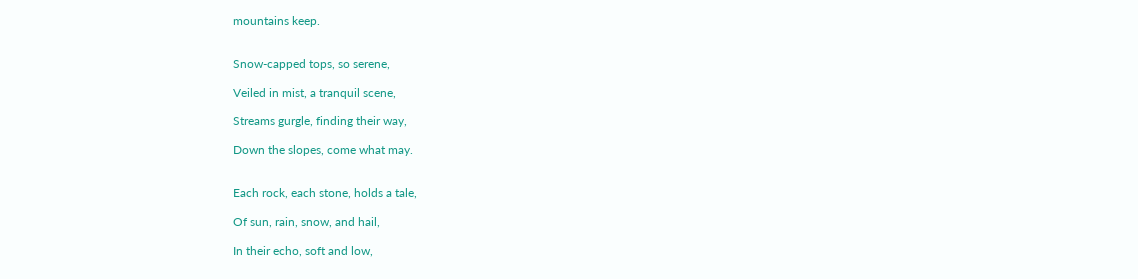mountains keep.


Snow-capped tops, so serene,

Veiled in mist, a tranquil scene,

Streams gurgle, finding their way,

Down the slopes, come what may.


Each rock, each stone, holds a tale,

Of sun, rain, snow, and hail,

In their echo, soft and low,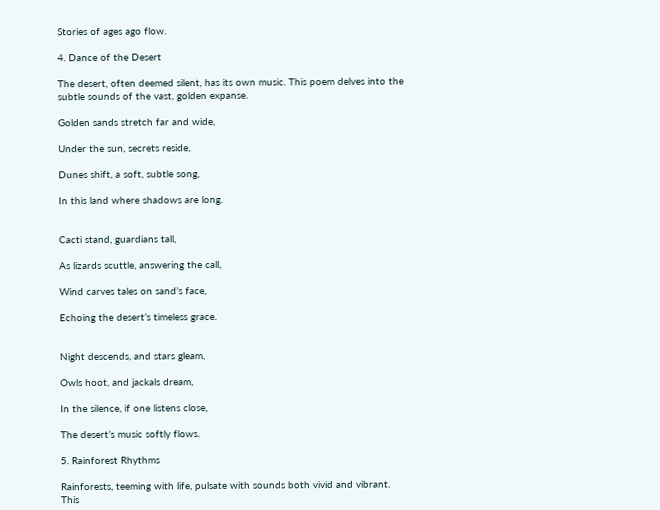Stories of ages ago flow.

4. Dance of the Desert

The desert, often deemed silent, has its own music. This poem delves into the subtle sounds of the vast, golden expanse.

Golden sands stretch far and wide,

Under the sun, secrets reside,

Dunes shift, a soft, subtle song,

In this land where shadows are long.


Cacti stand, guardians tall,

As lizards scuttle, answering the call,

Wind carves tales on sand’s face,

Echoing the desert’s timeless grace.


Night descends, and stars gleam,

Owls hoot, and jackals dream,

In the silence, if one listens close,

The desert’s music softly flows.

5. Rainforest Rhythms

Rainforests, teeming with life, pulsate with sounds both vivid and vibrant. This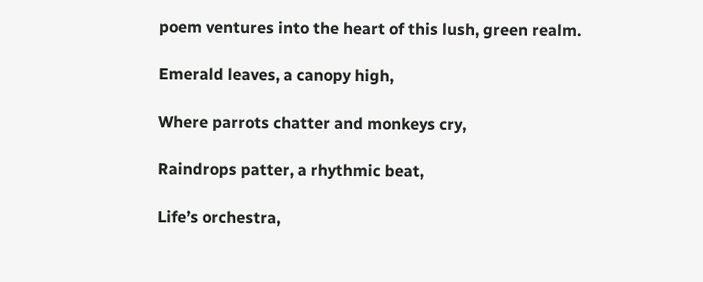poem ventures into the heart of this lush, green realm.

Emerald leaves, a canopy high,

Where parrots chatter and monkeys cry,

Raindrops patter, a rhythmic beat,

Life’s orchestra,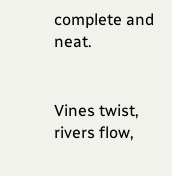complete and neat.


Vines twist, rivers flow,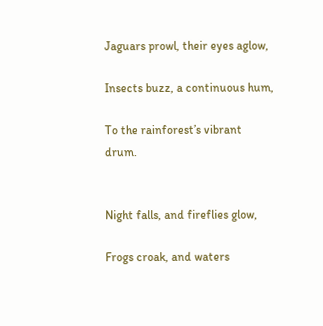Jaguars prowl, their eyes aglow,

Insects buzz, a continuous hum,

To the rainforest’s vibrant drum.


Night falls, and fireflies glow,

Frogs croak, and waters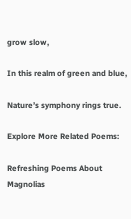grow slow,

In this realm of green and blue,

Nature’s symphony rings true.

Explore More Related Poems:

Refreshing Poems About Magnolias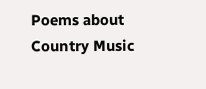Poems about Country Music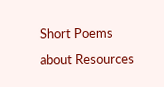Short Poems about Resources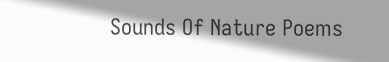Sounds Of Nature Poems